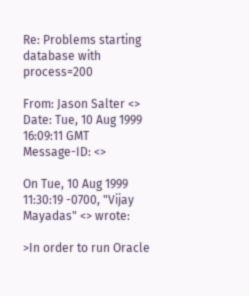Re: Problems starting database with process=200

From: Jason Salter <>
Date: Tue, 10 Aug 1999 16:09:11 GMT
Message-ID: <>

On Tue, 10 Aug 1999 11:30:19 -0700, "Vijay Mayadas" <> wrote:

>In order to run Oracle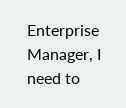Enterprise Manager, I need to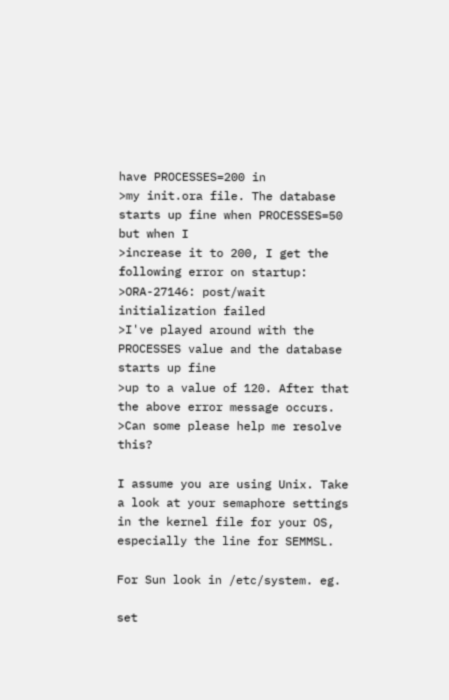have PROCESSES=200 in
>my init.ora file. The database starts up fine when PROCESSES=50 but when I
>increase it to 200, I get the following error on startup:
>ORA-27146: post/wait initialization failed
>I've played around with the PROCESSES value and the database starts up fine
>up to a value of 120. After that the above error message occurs.
>Can some please help me resolve this?

I assume you are using Unix. Take a look at your semaphore settings in the kernel file for your OS, especially the line for SEMMSL.

For Sun look in /etc/system. eg.

set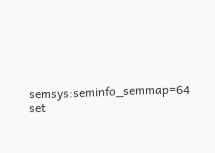semsys:seminfo_semmap=64
set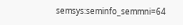semsys:seminfo_semmni=64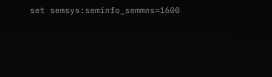set semsys:seminfo_semmns=1600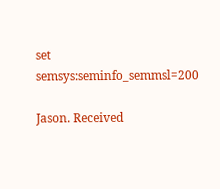set semsys:seminfo_semmsl=200

Jason. Received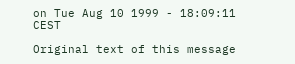on Tue Aug 10 1999 - 18:09:11 CEST

Original text of this message